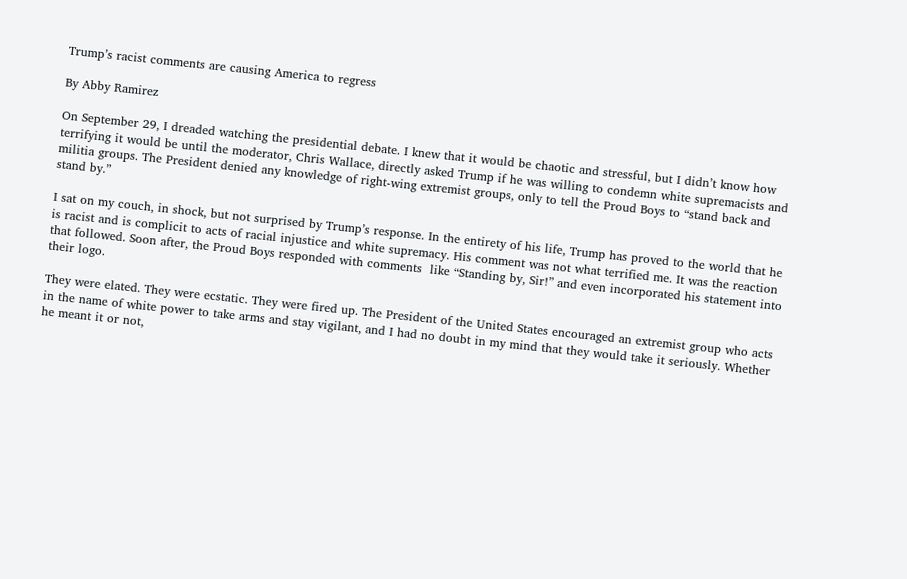Trump’s racist comments are causing America to regress

By Abby Ramirez

On September 29, I dreaded watching the presidential debate. I knew that it would be chaotic and stressful, but I didn’t know how terrifying it would be until the moderator, Chris Wallace, directly asked Trump if he was willing to condemn white supremacists and militia groups. The President denied any knowledge of right-wing extremist groups, only to tell the Proud Boys to “stand back and stand by.”

I sat on my couch, in shock, but not surprised by Trump’s response. In the entirety of his life, Trump has proved to the world that he is racist and is complicit to acts of racial injustice and white supremacy. His comment was not what terrified me. It was the reaction that followed. Soon after, the Proud Boys responded with comments  like “Standing by, Sir!” and even incorporated his statement into their logo.

They were elated. They were ecstatic. They were fired up. The President of the United States encouraged an extremist group who acts in the name of white power to take arms and stay vigilant, and I had no doubt in my mind that they would take it seriously. Whether he meant it or not,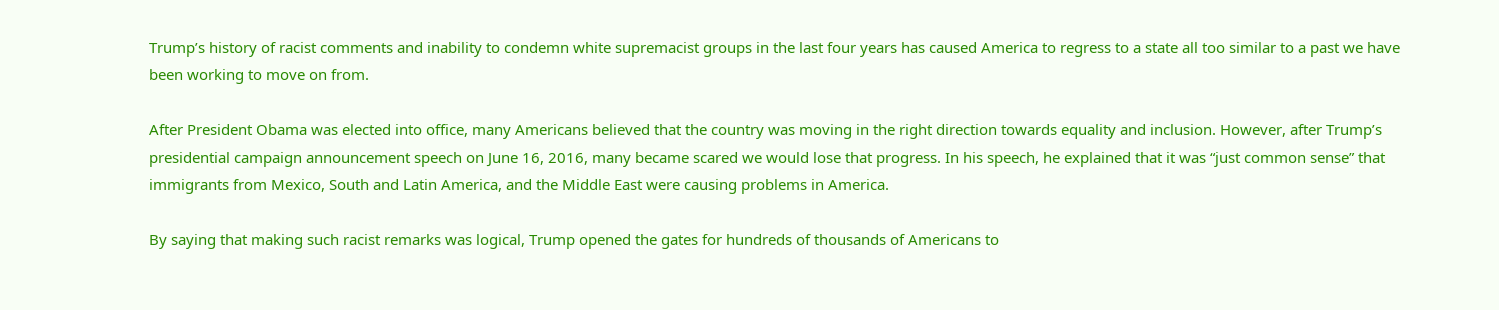Trump’s history of racist comments and inability to condemn white supremacist groups in the last four years has caused America to regress to a state all too similar to a past we have been working to move on from.

After President Obama was elected into office, many Americans believed that the country was moving in the right direction towards equality and inclusion. However, after Trump’s presidential campaign announcement speech on June 16, 2016, many became scared we would lose that progress. In his speech, he explained that it was “just common sense” that immigrants from Mexico, South and Latin America, and the Middle East were causing problems in America.

By saying that making such racist remarks was logical, Trump opened the gates for hundreds of thousands of Americans to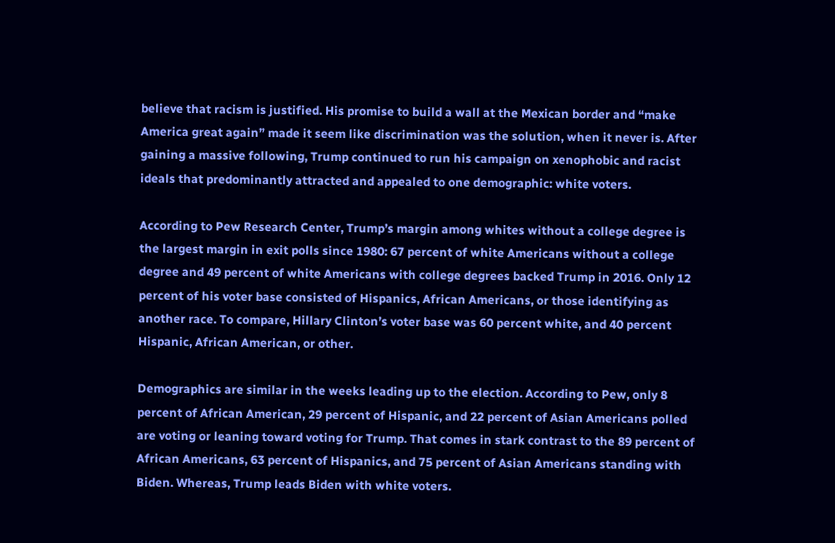believe that racism is justified. His promise to build a wall at the Mexican border and “make America great again” made it seem like discrimination was the solution, when it never is. After gaining a massive following, Trump continued to run his campaign on xenophobic and racist ideals that predominantly attracted and appealed to one demographic: white voters.

According to Pew Research Center, Trump’s margin among whites without a college degree is the largest margin in exit polls since 1980: 67 percent of white Americans without a college degree and 49 percent of white Americans with college degrees backed Trump in 2016. Only 12 percent of his voter base consisted of Hispanics, African Americans, or those identifying as another race. To compare, Hillary Clinton’s voter base was 60 percent white, and 40 percent Hispanic, African American, or other.

Demographics are similar in the weeks leading up to the election. According to Pew, only 8 percent of African American, 29 percent of Hispanic, and 22 percent of Asian Americans polled are voting or leaning toward voting for Trump. That comes in stark contrast to the 89 percent of African Americans, 63 percent of Hispanics, and 75 percent of Asian Americans standing with Biden. Whereas, Trump leads Biden with white voters.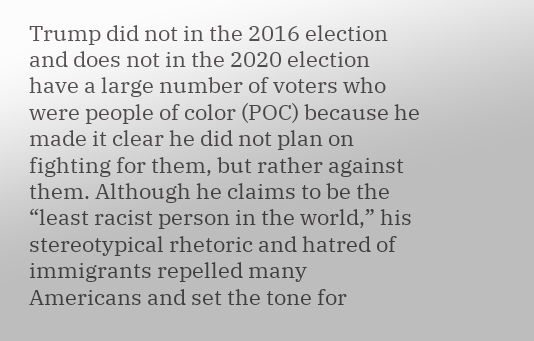Trump did not in the 2016 election and does not in the 2020 election have a large number of voters who were people of color (POC) because he made it clear he did not plan on fighting for them, but rather against them. Although he claims to be the “least racist person in the world,” his stereotypical rhetoric and hatred of immigrants repelled many Americans and set the tone for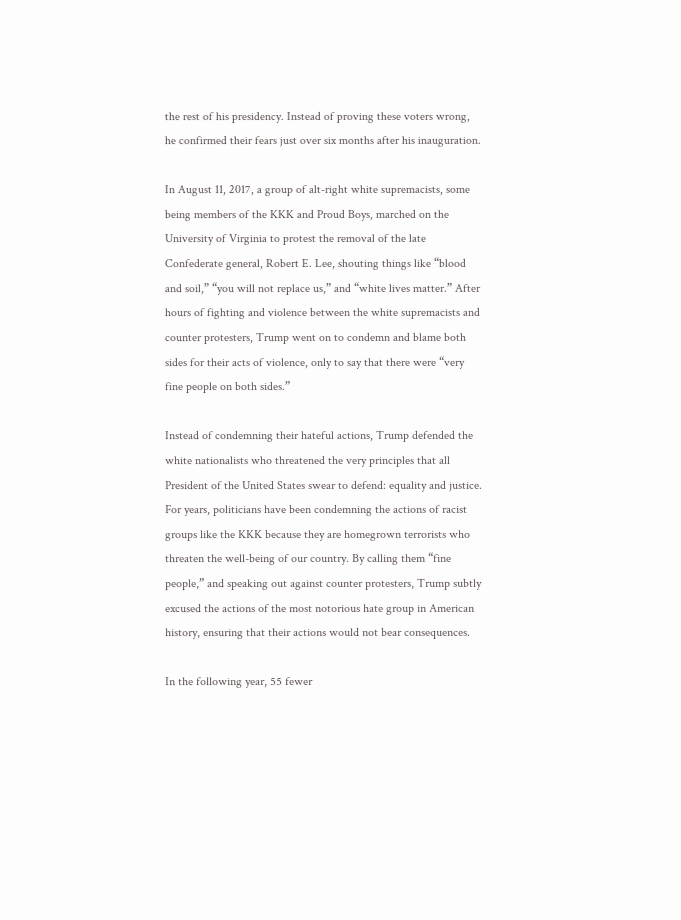the rest of his presidency. Instead of proving these voters wrong, he confirmed their fears just over six months after his inauguration.

In August 11, 2017, a group of alt-right white supremacists, some being members of the KKK and Proud Boys, marched on the University of Virginia to protest the removal of the late Confederate general, Robert E. Lee, shouting things like “blood and soil,” “you will not replace us,” and “white lives matter.” After hours of fighting and violence between the white supremacists and counter protesters, Trump went on to condemn and blame both sides for their acts of violence, only to say that there were “very fine people on both sides.”

Instead of condemning their hateful actions, Trump defended the white nationalists who threatened the very principles that all President of the United States swear to defend: equality and justice. For years, politicians have been condemning the actions of racist groups like the KKK because they are homegrown terrorists who threaten the well-being of our country. By calling them “fine people,” and speaking out against counter protesters, Trump subtly excused the actions of the most notorious hate group in American history, ensuring that their actions would not bear consequences.

In the following year, 55 fewer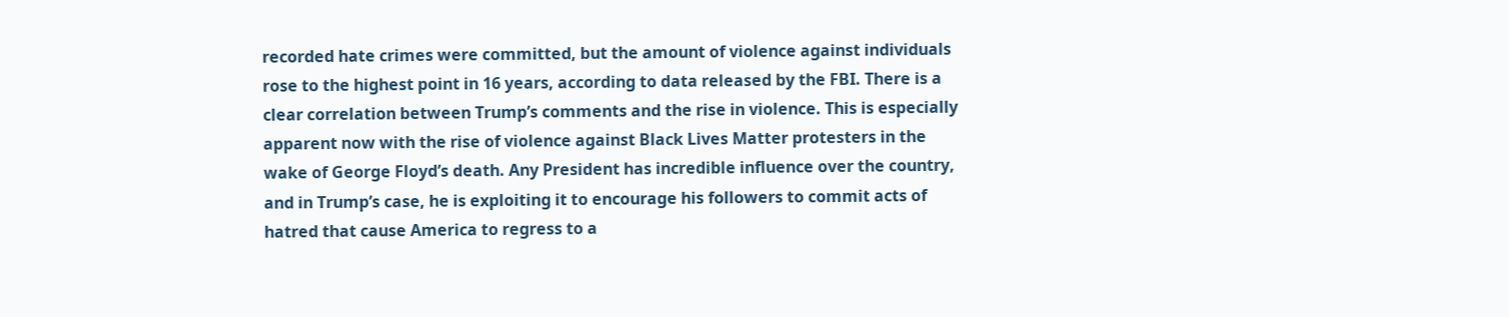recorded hate crimes were committed, but the amount of violence against individuals rose to the highest point in 16 years, according to data released by the FBI. There is a clear correlation between Trump’s comments and the rise in violence. This is especially apparent now with the rise of violence against Black Lives Matter protesters in the wake of George Floyd’s death. Any President has incredible influence over the country, and in Trump’s case, he is exploiting it to encourage his followers to commit acts of hatred that cause America to regress to a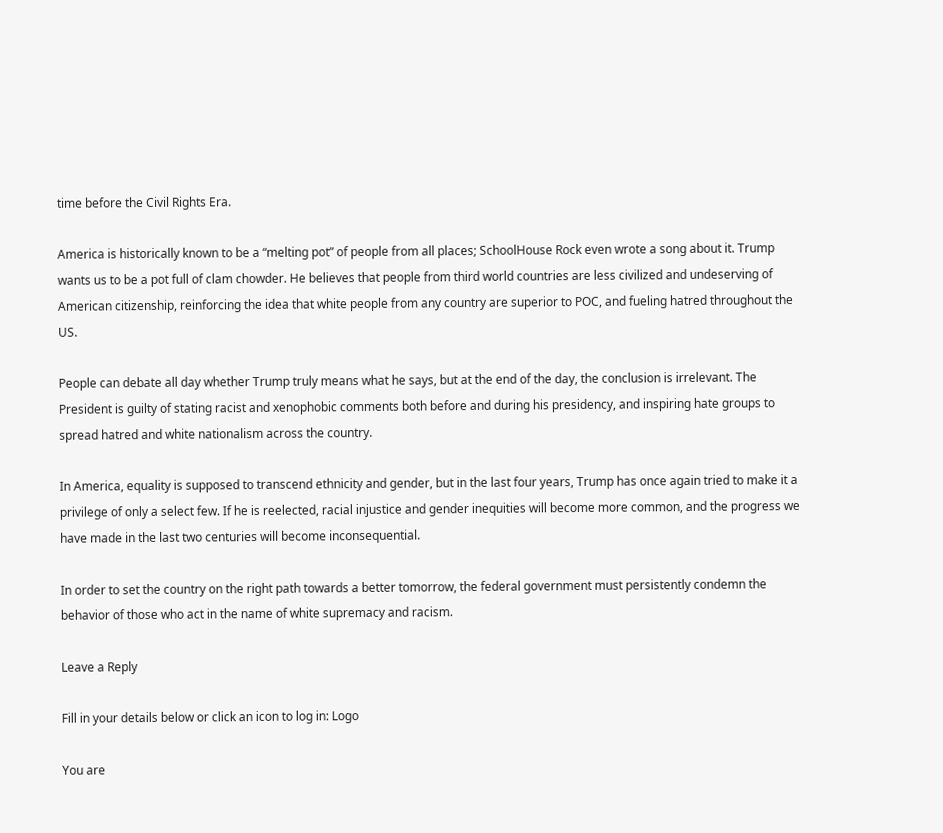time before the Civil Rights Era.

America is historically known to be a “melting pot” of people from all places; SchoolHouse Rock even wrote a song about it. Trump wants us to be a pot full of clam chowder. He believes that people from third world countries are less civilized and undeserving of American citizenship, reinforcing the idea that white people from any country are superior to POC, and fueling hatred throughout the US.

People can debate all day whether Trump truly means what he says, but at the end of the day, the conclusion is irrelevant. The President is guilty of stating racist and xenophobic comments both before and during his presidency, and inspiring hate groups to spread hatred and white nationalism across the country.

In America, equality is supposed to transcend ethnicity and gender, but in the last four years, Trump has once again tried to make it a privilege of only a select few. If he is reelected, racial injustice and gender inequities will become more common, and the progress we have made in the last two centuries will become inconsequential.

In order to set the country on the right path towards a better tomorrow, the federal government must persistently condemn the behavior of those who act in the name of white supremacy and racism.

Leave a Reply

Fill in your details below or click an icon to log in: Logo

You are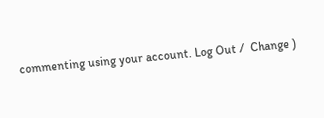commenting using your account. Log Out /  Change )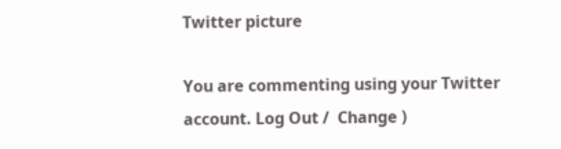Twitter picture

You are commenting using your Twitter account. Log Out /  Change )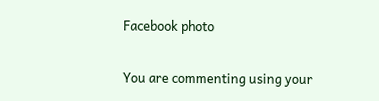Facebook photo

You are commenting using your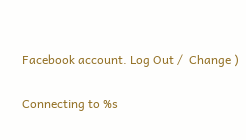Facebook account. Log Out /  Change )

Connecting to %s